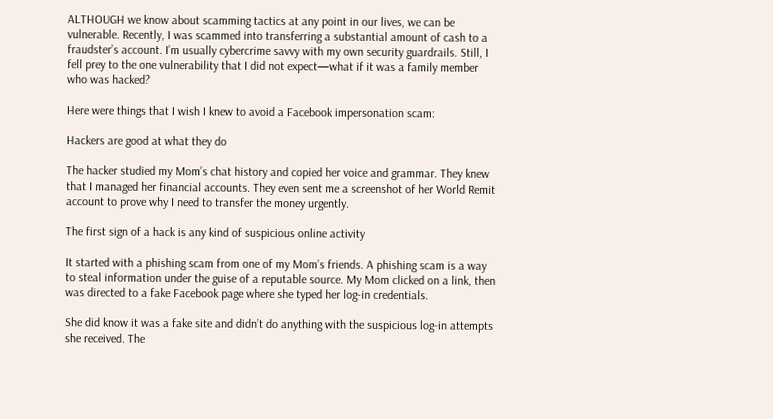ALTHOUGH we know about scamming tactics at any point in our lives, we can be vulnerable. Recently, I was scammed into transferring a substantial amount of cash to a fraudster’s account. I’m usually cybercrime savvy with my own security guardrails. Still, I fell prey to the one vulnerability that I did not expect—what if it was a family member who was hacked?

Here were things that I wish I knew to avoid a Facebook impersonation scam:

Hackers are good at what they do

The hacker studied my Mom’s chat history and copied her voice and grammar. They knew that I managed her financial accounts. They even sent me a screenshot of her World Remit account to prove why I need to transfer the money urgently.

The first sign of a hack is any kind of suspicious online activity

It started with a phishing scam from one of my Mom’s friends. A phishing scam is a way to steal information under the guise of a reputable source. My Mom clicked on a link, then was directed to a fake Facebook page where she typed her log-in credentials.

She did know it was a fake site and didn’t do anything with the suspicious log-in attempts she received. The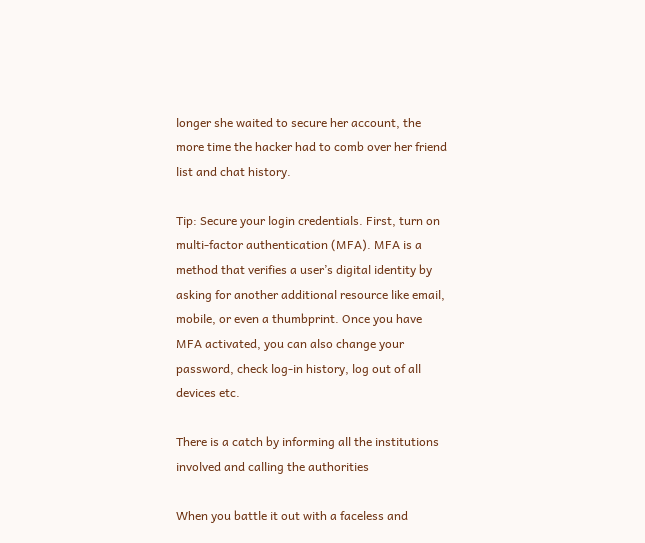longer she waited to secure her account, the more time the hacker had to comb over her friend list and chat history.

Tip: Secure your login credentials. First, turn on multi-factor authentication (MFA). MFA is a method that verifies a user’s digital identity by asking for another additional resource like email, mobile, or even a thumbprint. Once you have MFA activated, you can also change your password, check log-in history, log out of all devices etc.

There is a catch by informing all the institutions involved and calling the authorities

When you battle it out with a faceless and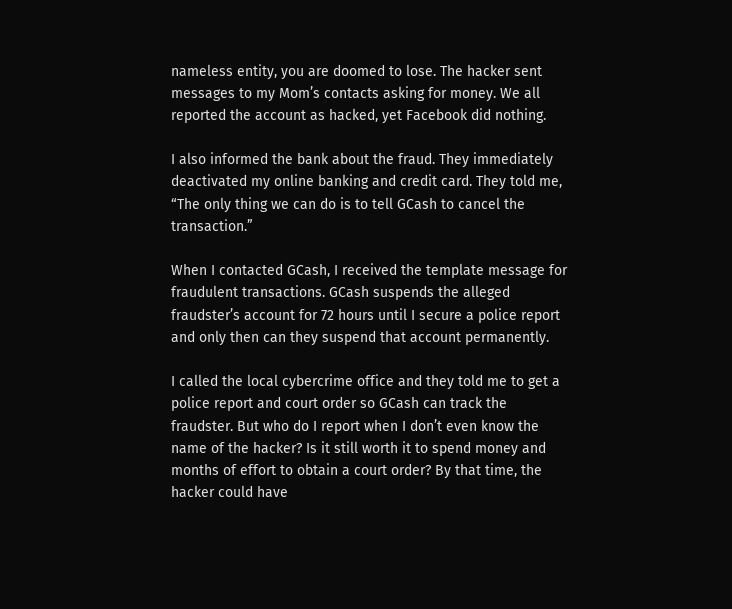nameless entity, you are doomed to lose. The hacker sent messages to my Mom’s contacts asking for money. We all reported the account as hacked, yet Facebook did nothing.

I also informed the bank about the fraud. They immediately deactivated my online banking and credit card. They told me, “The only thing we can do is to tell GCash to cancel the transaction.”

When I contacted GCash, I received the template message for fraudulent transactions. GCash suspends the alleged fraudster’s account for 72 hours until I secure a police report and only then can they suspend that account permanently.

I called the local cybercrime office and they told me to get a police report and court order so GCash can track the fraudster. But who do I report when I don’t even know the name of the hacker? Is it still worth it to spend money and months of effort to obtain a court order? By that time, the hacker could have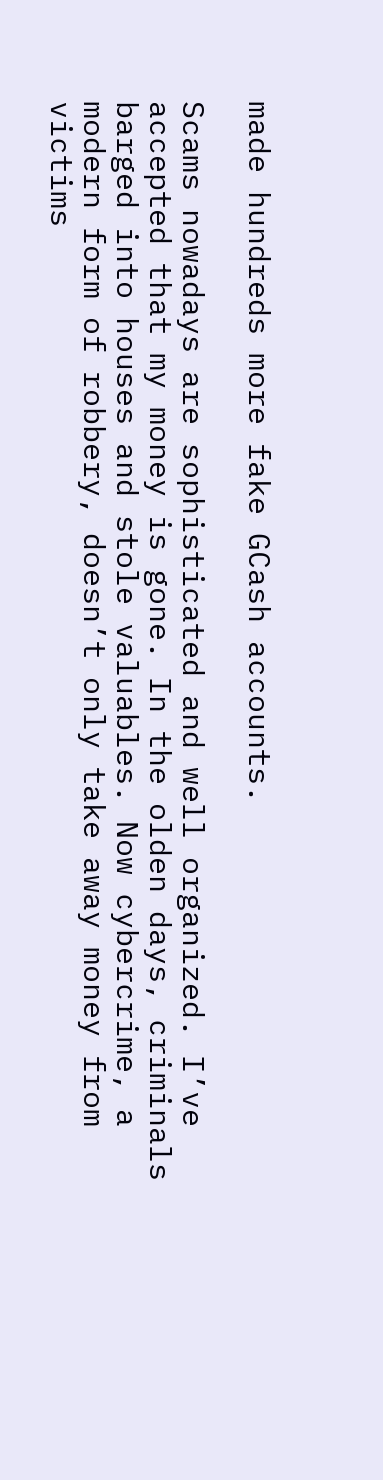made hundreds more fake GCash accounts.

Scams nowadays are sophisticated and well organized. I’ve accepted that my money is gone. In the olden days, criminals barged into houses and stole valuables. Now cybercrime, a modern form of robbery, doesn’t only take away money from victims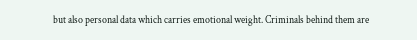but also personal data which carries emotional weight. Criminals behind them are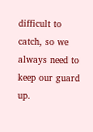difficult to catch, so we always need to keep our guard up.